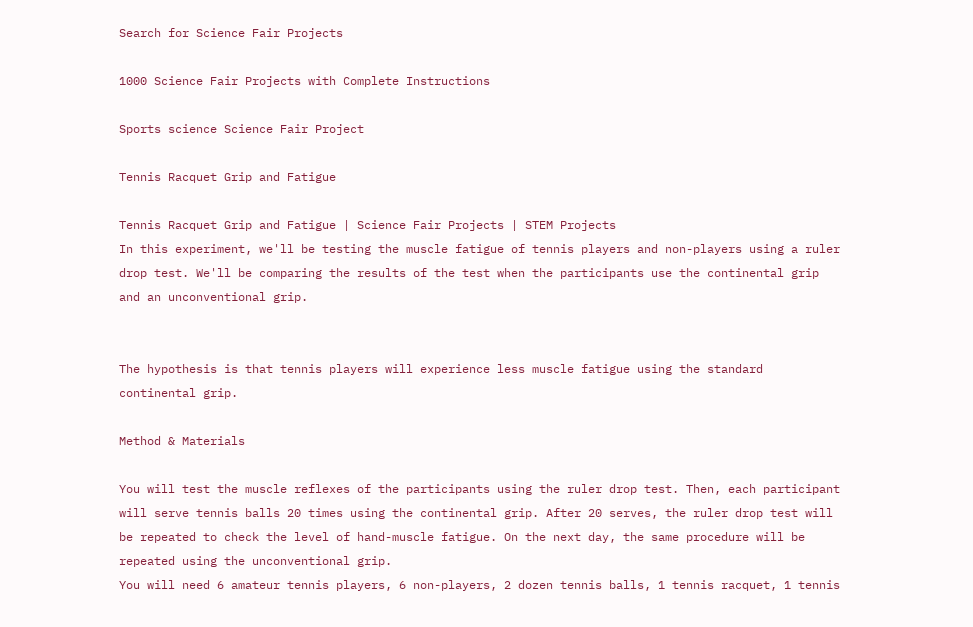Search for Science Fair Projects

1000 Science Fair Projects with Complete Instructions

Sports science Science Fair Project

Tennis Racquet Grip and Fatigue

Tennis Racquet Grip and Fatigue | Science Fair Projects | STEM Projects
In this experiment, we'll be testing the muscle fatigue of tennis players and non-players using a ruler drop test. We'll be comparing the results of the test when the participants use the continental grip and an unconventional grip.


The hypothesis is that tennis players will experience less muscle fatigue using the standard continental grip.

Method & Materials

You will test the muscle reflexes of the participants using the ruler drop test. Then, each participant will serve tennis balls 20 times using the continental grip. After 20 serves, the ruler drop test will be repeated to check the level of hand-muscle fatigue. On the next day, the same procedure will be repeated using the unconventional grip.
You will need 6 amateur tennis players, 6 non-players, 2 dozen tennis balls, 1 tennis racquet, 1 tennis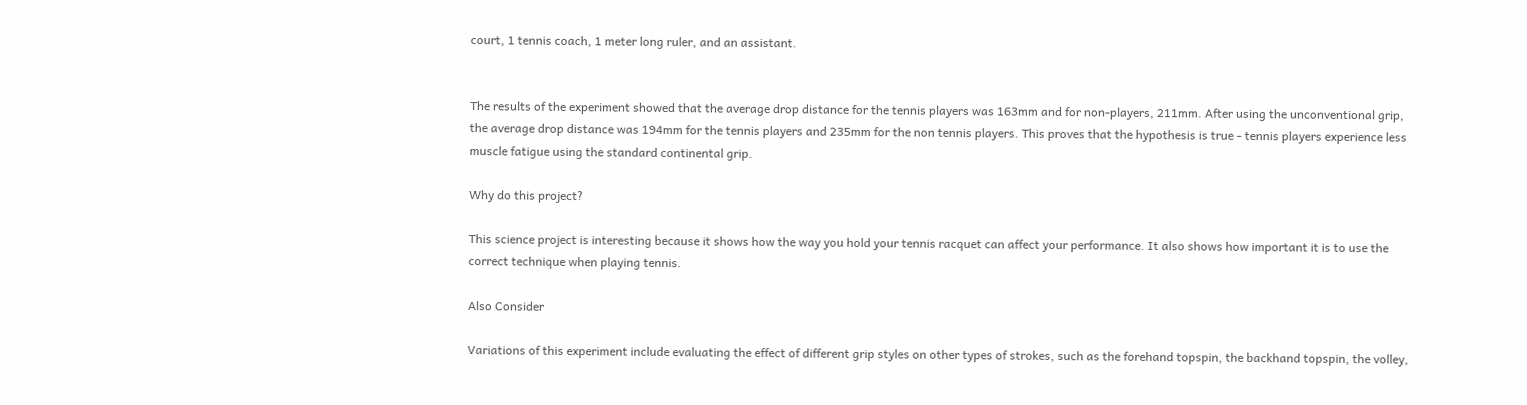court, 1 tennis coach, 1 meter long ruler, and an assistant.


The results of the experiment showed that the average drop distance for the tennis players was 163mm and for non-players, 211mm. After using the unconventional grip, the average drop distance was 194mm for the tennis players and 235mm for the non tennis players. This proves that the hypothesis is true - tennis players experience less muscle fatigue using the standard continental grip.

Why do this project?

This science project is interesting because it shows how the way you hold your tennis racquet can affect your performance. It also shows how important it is to use the correct technique when playing tennis.

Also Consider

Variations of this experiment include evaluating the effect of different grip styles on other types of strokes, such as the forehand topspin, the backhand topspin, the volley,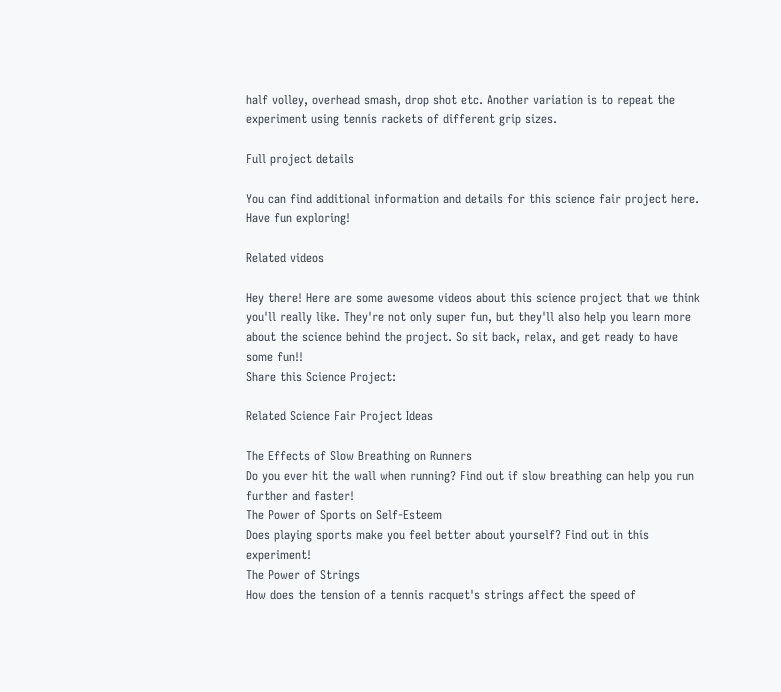half volley, overhead smash, drop shot etc. Another variation is to repeat the experiment using tennis rackets of different grip sizes.

Full project details

You can find additional information and details for this science fair project here. Have fun exploring!

Related videos

Hey there! Here are some awesome videos about this science project that we think you'll really like. They're not only super fun, but they'll also help you learn more about the science behind the project. So sit back, relax, and get ready to have some fun!!
Share this Science Project:

Related Science Fair Project Ideas

The Effects of Slow Breathing on Runners
Do you ever hit the wall when running? Find out if slow breathing can help you run further and faster!
The Power of Sports on Self-Esteem
Does playing sports make you feel better about yourself? Find out in this experiment!
The Power of Strings
How does the tension of a tennis racquet's strings affect the speed of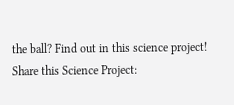the ball? Find out in this science project!
Share this Science Project: